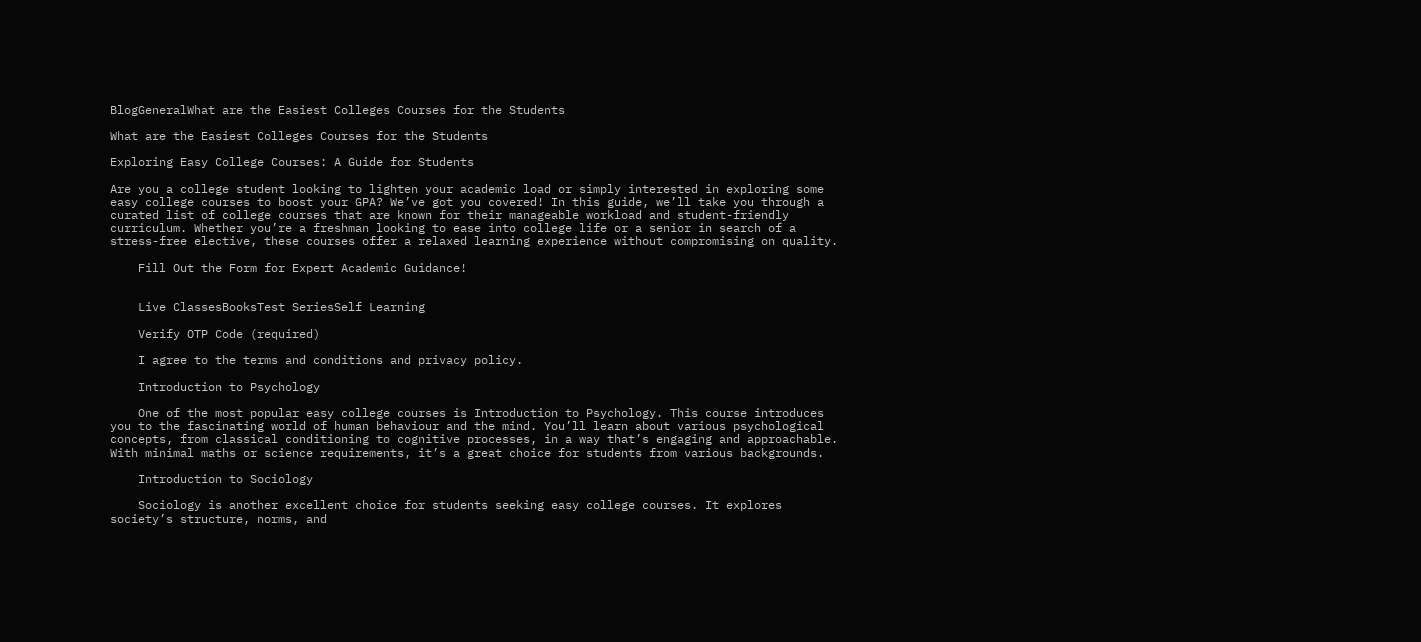BlogGeneralWhat are the Easiest Colleges Courses for the Students

What are the Easiest Colleges Courses for the Students

Exploring Easy College Courses: A Guide for Students

Are you a college student looking to lighten your academic load or simply interested in exploring some easy college courses to boost your GPA? We’ve got you covered! In this guide, we’ll take you through a curated list of college courses that are known for their manageable workload and student-friendly curriculum. Whether you’re a freshman looking to ease into college life or a senior in search of a stress-free elective, these courses offer a relaxed learning experience without compromising on quality.

    Fill Out the Form for Expert Academic Guidance!


    Live ClassesBooksTest SeriesSelf Learning

    Verify OTP Code (required)

    I agree to the terms and conditions and privacy policy.

    Introduction to Psychology

    One of the most popular easy college courses is Introduction to Psychology. This course introduces you to the fascinating world of human behaviour and the mind. You’ll learn about various psychological concepts, from classical conditioning to cognitive processes, in a way that’s engaging and approachable. With minimal maths or science requirements, it’s a great choice for students from various backgrounds.

    Introduction to Sociology

    Sociology is another excellent choice for students seeking easy college courses. It explores society’s structure, norms, and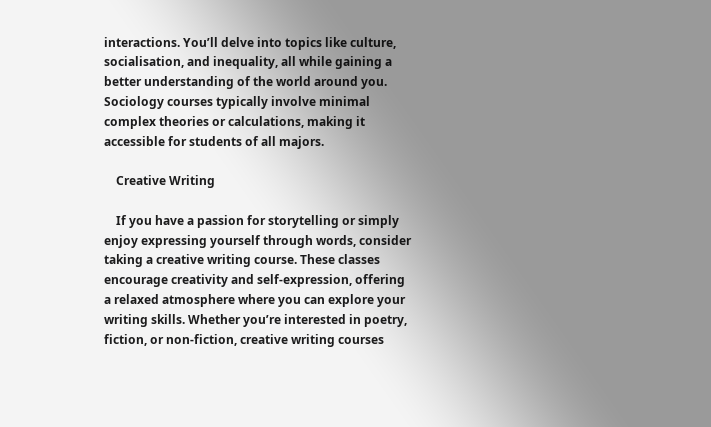interactions. You’ll delve into topics like culture, socialisation, and inequality, all while gaining a better understanding of the world around you. Sociology courses typically involve minimal complex theories or calculations, making it accessible for students of all majors.

    Creative Writing

    If you have a passion for storytelling or simply enjoy expressing yourself through words, consider taking a creative writing course. These classes encourage creativity and self-expression, offering a relaxed atmosphere where you can explore your writing skills. Whether you’re interested in poetry, fiction, or non-fiction, creative writing courses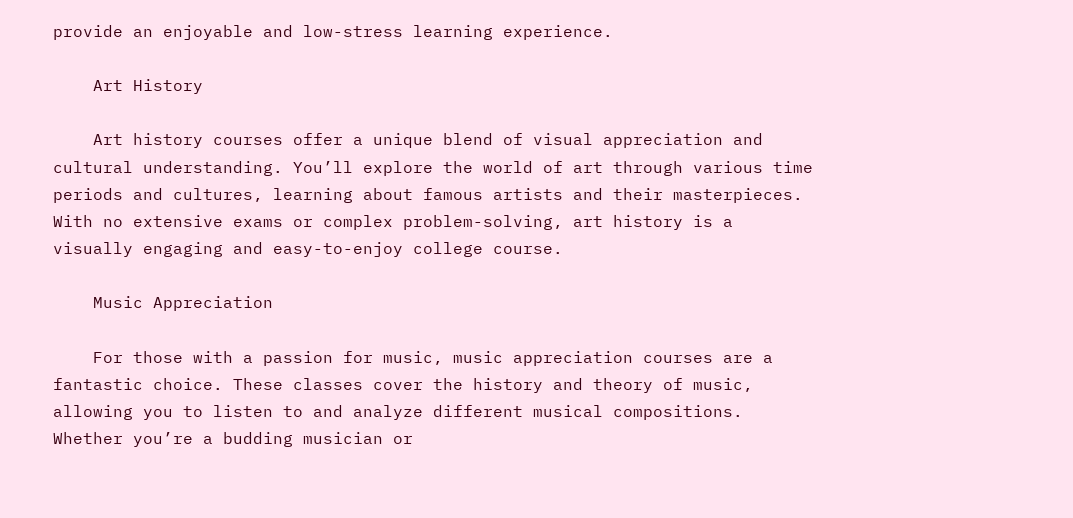provide an enjoyable and low-stress learning experience.

    Art History

    Art history courses offer a unique blend of visual appreciation and cultural understanding. You’ll explore the world of art through various time periods and cultures, learning about famous artists and their masterpieces. With no extensive exams or complex problem-solving, art history is a visually engaging and easy-to-enjoy college course.

    Music Appreciation

    For those with a passion for music, music appreciation courses are a fantastic choice. These classes cover the history and theory of music, allowing you to listen to and analyze different musical compositions. Whether you’re a budding musician or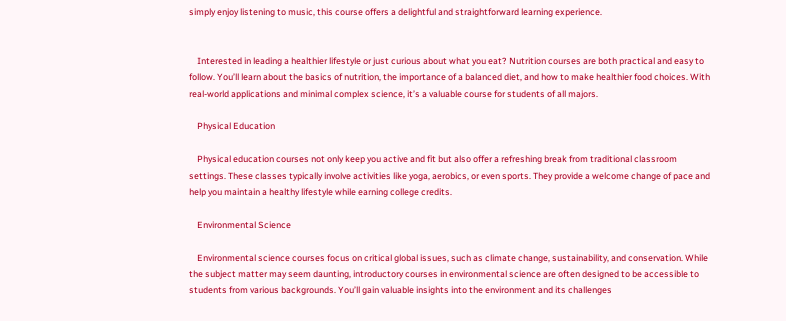simply enjoy listening to music, this course offers a delightful and straightforward learning experience.


    Interested in leading a healthier lifestyle or just curious about what you eat? Nutrition courses are both practical and easy to follow. You’ll learn about the basics of nutrition, the importance of a balanced diet, and how to make healthier food choices. With real-world applications and minimal complex science, it’s a valuable course for students of all majors.

    Physical Education

    Physical education courses not only keep you active and fit but also offer a refreshing break from traditional classroom settings. These classes typically involve activities like yoga, aerobics, or even sports. They provide a welcome change of pace and help you maintain a healthy lifestyle while earning college credits.

    Environmental Science

    Environmental science courses focus on critical global issues, such as climate change, sustainability, and conservation. While the subject matter may seem daunting, introductory courses in environmental science are often designed to be accessible to students from various backgrounds. You’ll gain valuable insights into the environment and its challenges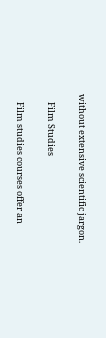without extensive scientific jargon.

    Film Studies

    Film studies courses offer an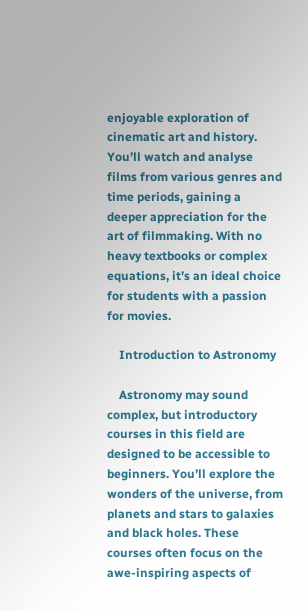enjoyable exploration of cinematic art and history. You’ll watch and analyse films from various genres and time periods, gaining a deeper appreciation for the art of filmmaking. With no heavy textbooks or complex equations, it’s an ideal choice for students with a passion for movies.

    Introduction to Astronomy

    Astronomy may sound complex, but introductory courses in this field are designed to be accessible to beginners. You’ll explore the wonders of the universe, from planets and stars to galaxies and black holes. These courses often focus on the awe-inspiring aspects of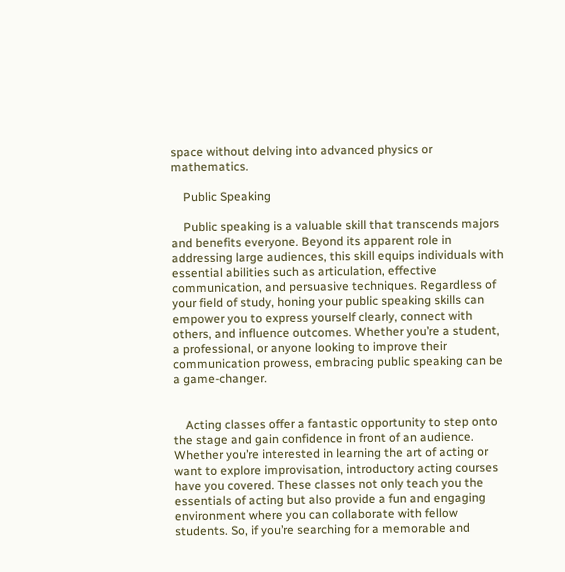space without delving into advanced physics or mathematics.

    Public Speaking

    Public speaking is a valuable skill that transcends majors and benefits everyone. Beyond its apparent role in addressing large audiences, this skill equips individuals with essential abilities such as articulation, effective communication, and persuasive techniques. Regardless of your field of study, honing your public speaking skills can empower you to express yourself clearly, connect with others, and influence outcomes. Whether you’re a student, a professional, or anyone looking to improve their communication prowess, embracing public speaking can be a game-changer.


    Acting classes offer a fantastic opportunity to step onto the stage and gain confidence in front of an audience. Whether you’re interested in learning the art of acting or want to explore improvisation, introductory acting courses have you covered. These classes not only teach you the essentials of acting but also provide a fun and engaging environment where you can collaborate with fellow students. So, if you’re searching for a memorable and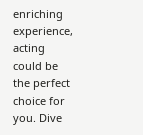enriching experience, acting could be the perfect choice for you. Dive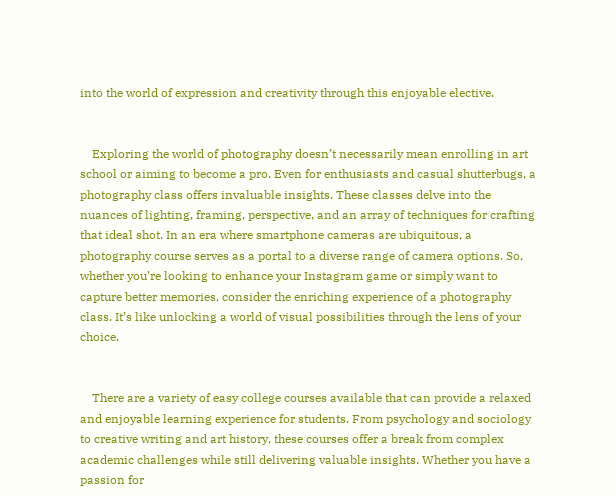into the world of expression and creativity through this enjoyable elective.


    Exploring the world of photography doesn’t necessarily mean enrolling in art school or aiming to become a pro. Even for enthusiasts and casual shutterbugs, a photography class offers invaluable insights. These classes delve into the nuances of lighting, framing, perspective, and an array of techniques for crafting that ideal shot. In an era where smartphone cameras are ubiquitous, a photography course serves as a portal to a diverse range of camera options. So, whether you’re looking to enhance your Instagram game or simply want to capture better memories, consider the enriching experience of a photography class. It’s like unlocking a world of visual possibilities through the lens of your choice.


    There are a variety of easy college courses available that can provide a relaxed and enjoyable learning experience for students. From psychology and sociology to creative writing and art history, these courses offer a break from complex academic challenges while still delivering valuable insights. Whether you have a passion for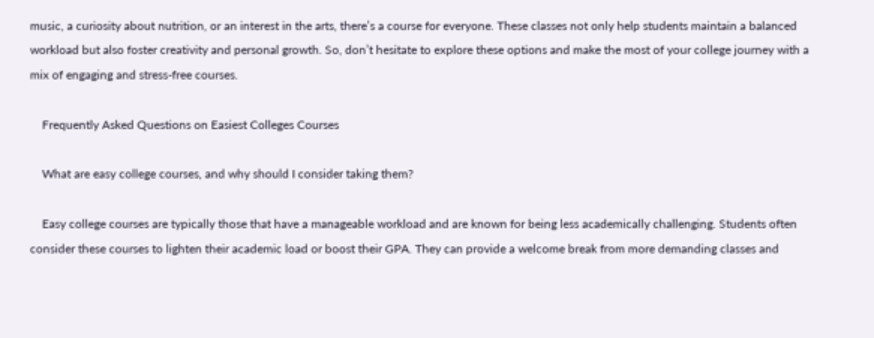music, a curiosity about nutrition, or an interest in the arts, there’s a course for everyone. These classes not only help students maintain a balanced workload but also foster creativity and personal growth. So, don’t hesitate to explore these options and make the most of your college journey with a mix of engaging and stress-free courses.

    Frequently Asked Questions on Easiest Colleges Courses

    What are easy college courses, and why should I consider taking them?

    Easy college courses are typically those that have a manageable workload and are known for being less academically challenging. Students often consider these courses to lighten their academic load or boost their GPA. They can provide a welcome break from more demanding classes and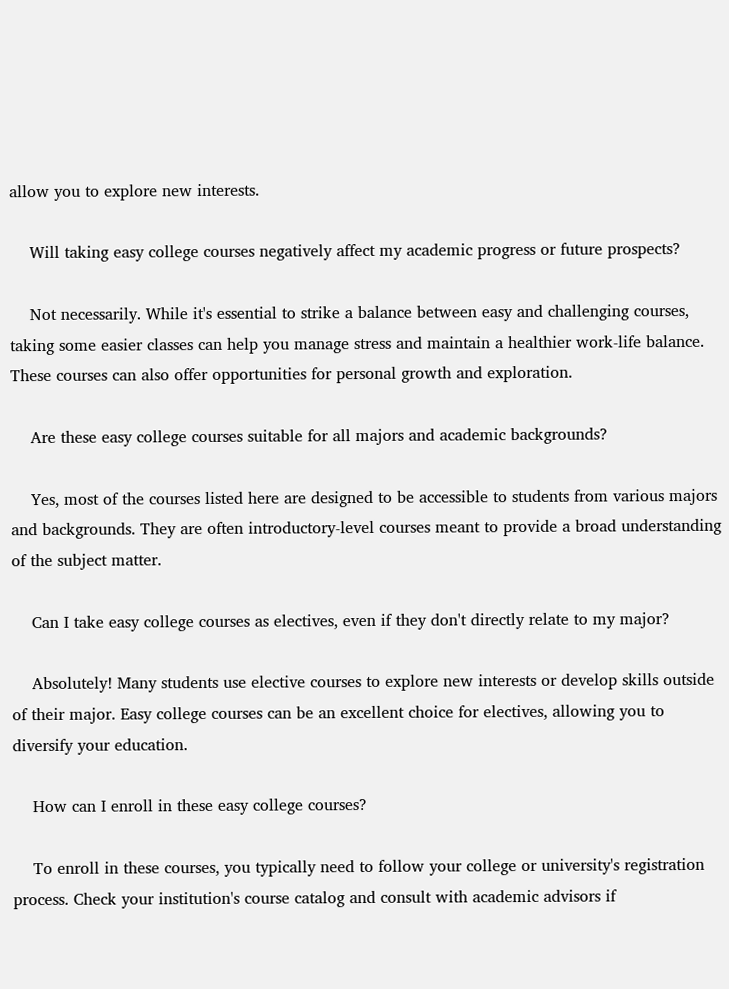allow you to explore new interests.

    Will taking easy college courses negatively affect my academic progress or future prospects?

    Not necessarily. While it's essential to strike a balance between easy and challenging courses, taking some easier classes can help you manage stress and maintain a healthier work-life balance. These courses can also offer opportunities for personal growth and exploration.

    Are these easy college courses suitable for all majors and academic backgrounds?

    Yes, most of the courses listed here are designed to be accessible to students from various majors and backgrounds. They are often introductory-level courses meant to provide a broad understanding of the subject matter.

    Can I take easy college courses as electives, even if they don't directly relate to my major?

    Absolutely! Many students use elective courses to explore new interests or develop skills outside of their major. Easy college courses can be an excellent choice for electives, allowing you to diversify your education.

    How can I enroll in these easy college courses?

    To enroll in these courses, you typically need to follow your college or university's registration process. Check your institution's course catalog and consult with academic advisors if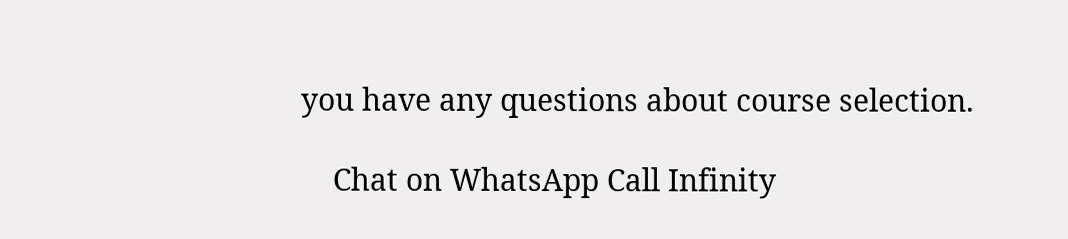you have any questions about course selection.

    Chat on WhatsApp Call Infinity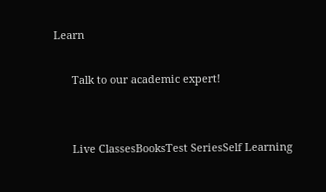Learn

      Talk to our academic expert!


      Live ClassesBooksTest SeriesSelf Learning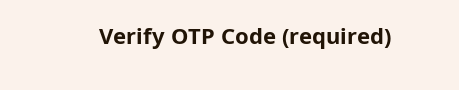Verify OTP Code (required)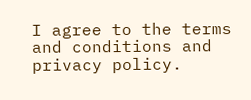I agree to the terms and conditions and privacy policy.